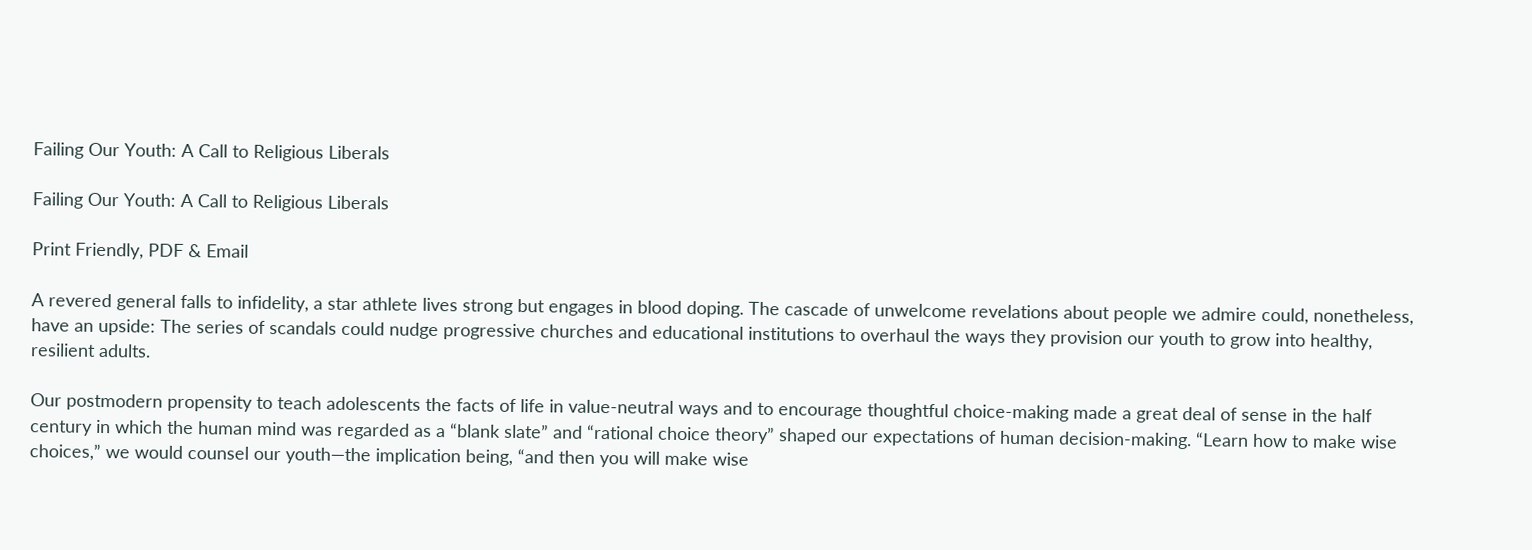Failing Our Youth: A Call to Religious Liberals

Failing Our Youth: A Call to Religious Liberals

Print Friendly, PDF & Email

A revered general falls to infidelity, a star athlete lives strong but engages in blood doping. The cascade of unwelcome revelations about people we admire could, nonetheless, have an upside: The series of scandals could nudge progressive churches and educational institutions to overhaul the ways they provision our youth to grow into healthy, resilient adults.

Our postmodern propensity to teach adolescents the facts of life in value-neutral ways and to encourage thoughtful choice-making made a great deal of sense in the half century in which the human mind was regarded as a “blank slate” and “rational choice theory” shaped our expectations of human decision-making. “Learn how to make wise choices,” we would counsel our youth—the implication being, “and then you will make wise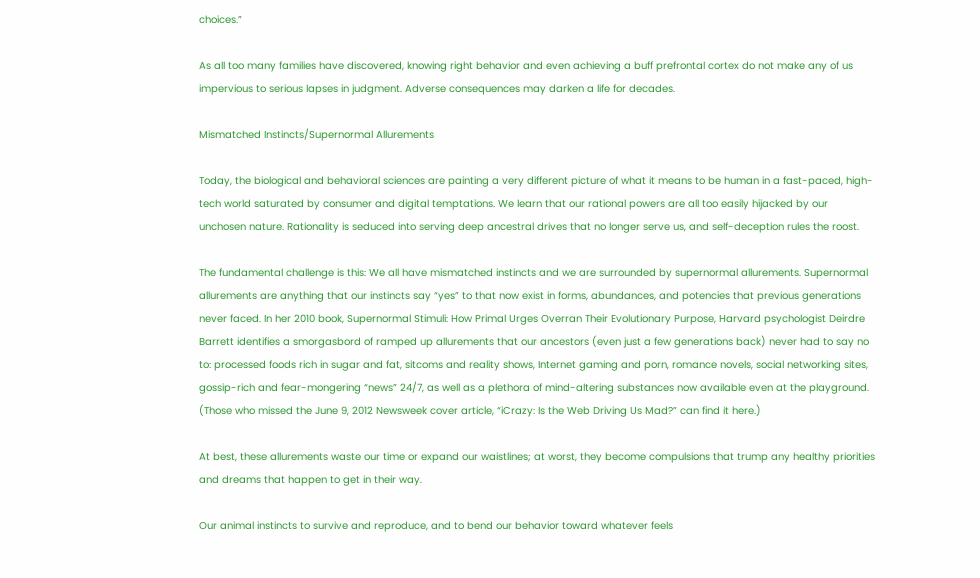choices.”

As all too many families have discovered, knowing right behavior and even achieving a buff prefrontal cortex do not make any of us impervious to serious lapses in judgment. Adverse consequences may darken a life for decades.

Mismatched Instincts/Supernormal Allurements

Today, the biological and behavioral sciences are painting a very different picture of what it means to be human in a fast-paced, high-tech world saturated by consumer and digital temptations. We learn that our rational powers are all too easily hijacked by our unchosen nature. Rationality is seduced into serving deep ancestral drives that no longer serve us, and self-deception rules the roost.

The fundamental challenge is this: We all have mismatched instincts and we are surrounded by supernormal allurements. Supernormal allurements are anything that our instincts say “yes” to that now exist in forms, abundances, and potencies that previous generations never faced. In her 2010 book, Supernormal Stimuli: How Primal Urges Overran Their Evolutionary Purpose, Harvard psychologist Deirdre Barrett identifies a smorgasbord of ramped up allurements that our ancestors (even just a few generations back) never had to say no to: processed foods rich in sugar and fat, sitcoms and reality shows, Internet gaming and porn, romance novels, social networking sites, gossip-rich and fear-mongering “news” 24/7, as well as a plethora of mind-altering substances now available even at the playground. (Those who missed the June 9, 2012 Newsweek cover article, “iCrazy: Is the Web Driving Us Mad?” can find it here.)

At best, these allurements waste our time or expand our waistlines; at worst, they become compulsions that trump any healthy priorities and dreams that happen to get in their way.

Our animal instincts to survive and reproduce, and to bend our behavior toward whatever feels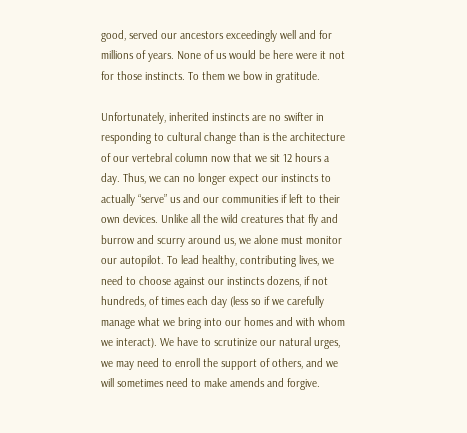good, served our ancestors exceedingly well and for millions of years. None of us would be here were it not for those instincts. To them we bow in gratitude.

Unfortunately, inherited instincts are no swifter in responding to cultural change than is the architecture of our vertebral column now that we sit 12 hours a day. Thus, we can no longer expect our instincts to actually “serve” us and our communities if left to their own devices. Unlike all the wild creatures that fly and burrow and scurry around us, we alone must monitor our autopilot. To lead healthy, contributing lives, we need to choose against our instincts dozens, if not hundreds, of times each day (less so if we carefully manage what we bring into our homes and with whom we interact). We have to scrutinize our natural urges, we may need to enroll the support of others, and we will sometimes need to make amends and forgive.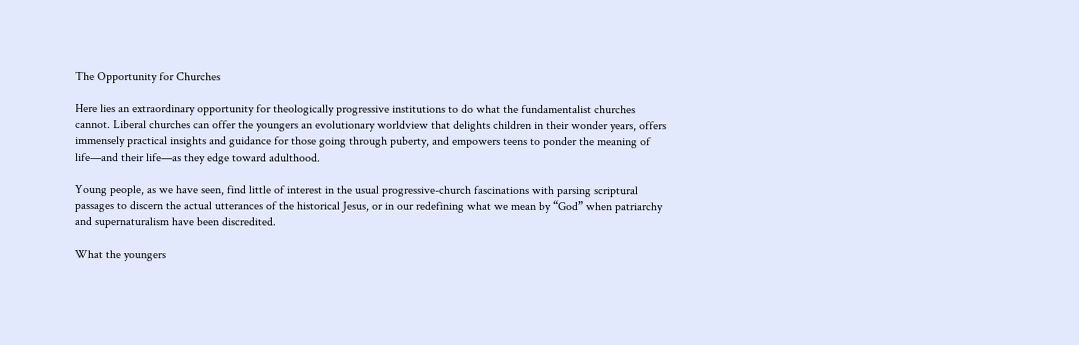The Opportunity for Churches

Here lies an extraordinary opportunity for theologically progressive institutions to do what the fundamentalist churches cannot. Liberal churches can offer the youngers an evolutionary worldview that delights children in their wonder years, offers immensely practical insights and guidance for those going through puberty, and empowers teens to ponder the meaning of life—and their life—as they edge toward adulthood.

Young people, as we have seen, find little of interest in the usual progressive-church fascinations with parsing scriptural passages to discern the actual utterances of the historical Jesus, or in our redefining what we mean by “God” when patriarchy and supernaturalism have been discredited.

What the youngers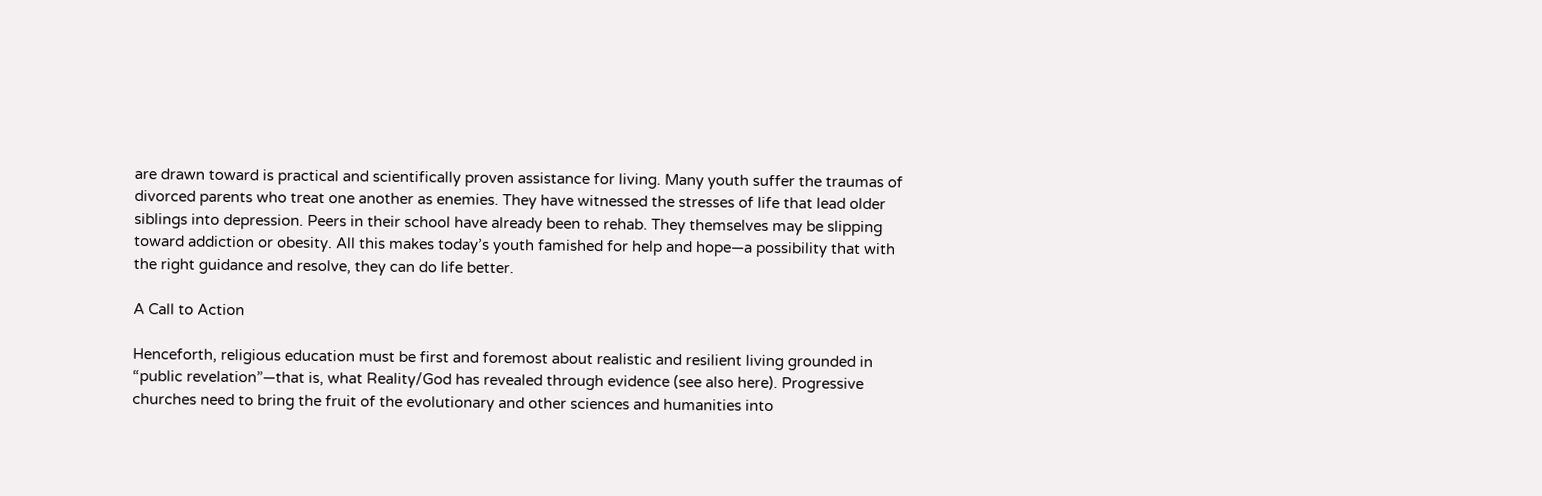are drawn toward is practical and scientifically proven assistance for living. Many youth suffer the traumas of divorced parents who treat one another as enemies. They have witnessed the stresses of life that lead older siblings into depression. Peers in their school have already been to rehab. They themselves may be slipping toward addiction or obesity. All this makes today’s youth famished for help and hope—a possibility that with the right guidance and resolve, they can do life better.

A Call to Action

Henceforth, religious education must be first and foremost about realistic and resilient living grounded in “public revelation”—that is, what Reality/God has revealed through evidence (see also here). Progressive churches need to bring the fruit of the evolutionary and other sciences and humanities into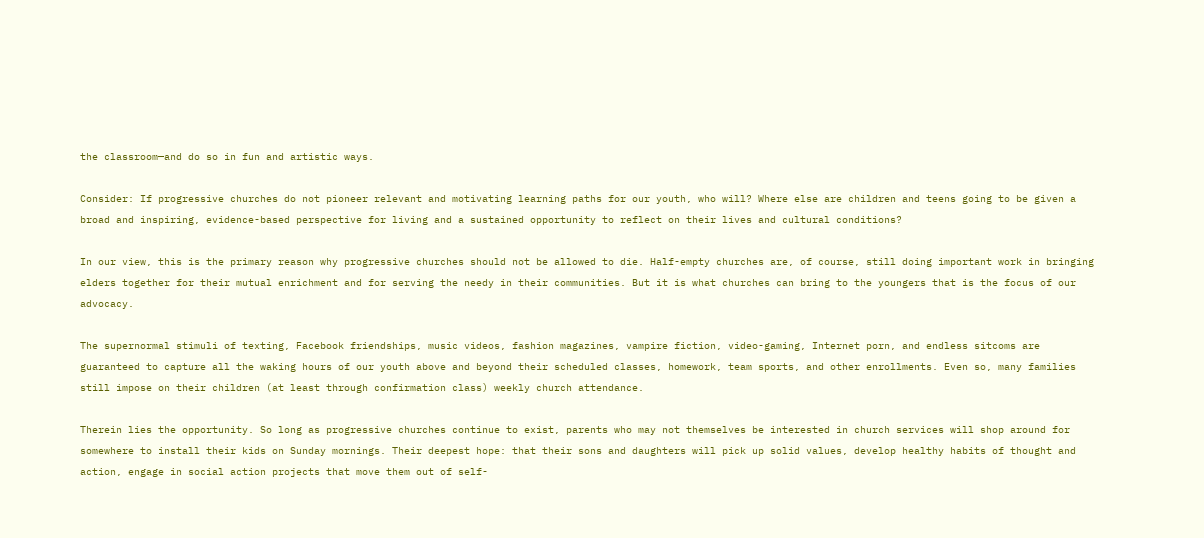the classroom—and do so in fun and artistic ways.

Consider: If progressive churches do not pioneer relevant and motivating learning paths for our youth, who will? Where else are children and teens going to be given a broad and inspiring, evidence-based perspective for living and a sustained opportunity to reflect on their lives and cultural conditions?

In our view, this is the primary reason why progressive churches should not be allowed to die. Half-empty churches are, of course, still doing important work in bringing elders together for their mutual enrichment and for serving the needy in their communities. But it is what churches can bring to the youngers that is the focus of our advocacy.

The supernormal stimuli of texting, Facebook friendships, music videos, fashion magazines, vampire fiction, video-gaming, Internet porn, and endless sitcoms are guaranteed to capture all the waking hours of our youth above and beyond their scheduled classes, homework, team sports, and other enrollments. Even so, many families still impose on their children (at least through confirmation class) weekly church attendance.

Therein lies the opportunity. So long as progressive churches continue to exist, parents who may not themselves be interested in church services will shop around for somewhere to install their kids on Sunday mornings. Their deepest hope: that their sons and daughters will pick up solid values, develop healthy habits of thought and action, engage in social action projects that move them out of self-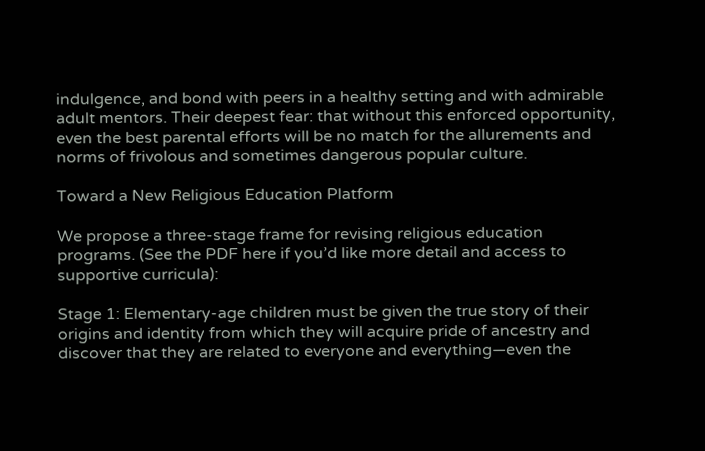indulgence, and bond with peers in a healthy setting and with admirable adult mentors. Their deepest fear: that without this enforced opportunity, even the best parental efforts will be no match for the allurements and norms of frivolous and sometimes dangerous popular culture.

Toward a New Religious Education Platform

We propose a three-stage frame for revising religious education programs. (See the PDF here if you’d like more detail and access to supportive curricula):

Stage 1: Elementary-age children must be given the true story of their origins and identity from which they will acquire pride of ancestry and discover that they are related to everyone and everything—even the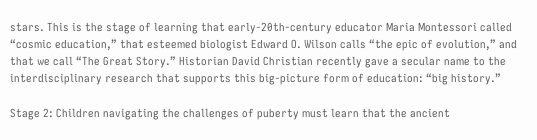stars. This is the stage of learning that early-20th-century educator Maria Montessori called “cosmic education,” that esteemed biologist Edward O. Wilson calls “the epic of evolution,” and that we call “The Great Story.” Historian David Christian recently gave a secular name to the interdisciplinary research that supports this big-picture form of education: “big history.”

Stage 2: Children navigating the challenges of puberty must learn that the ancient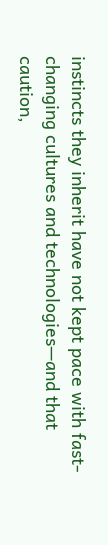instincts they inherit have not kept pace with fast-changing cultures and technologies—and that caution,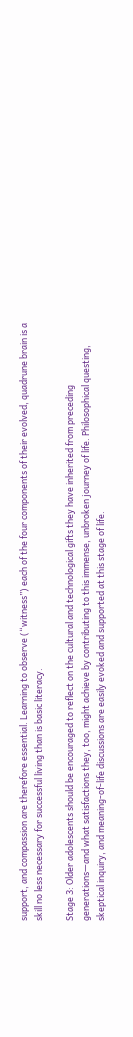support, and compassion are therefore essential. Learning to observe (“witness”) each of the four components of their evolved, quadrune brain is a skill no less necessary for successful living than is basic literacy.

Stage 3: Older adolescents should be encouraged to reflect on the cultural and technological gifts they have inherited from preceding generations—and what satisfactions they, too, might achieve by contributing to this immense, unbroken journey of life. Philosophical questing, skeptical inquiry, and meaning-of-life discussions are easily evoked and supported at this stage of life.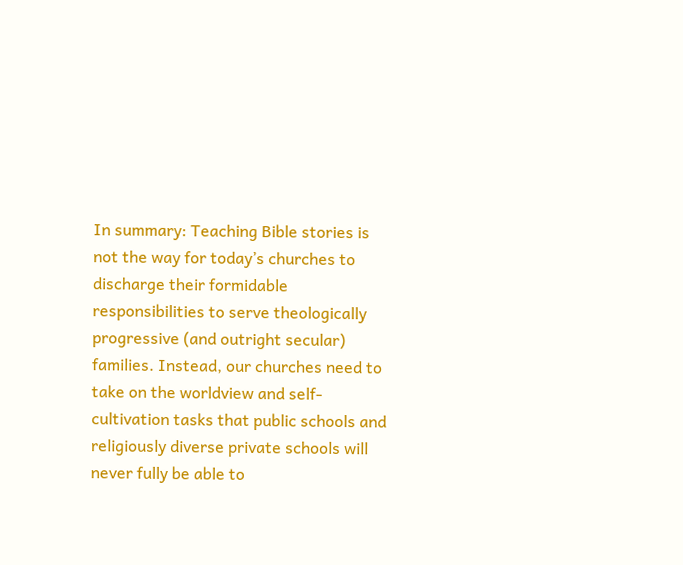In summary: Teaching Bible stories is not the way for today’s churches to discharge their formidable responsibilities to serve theologically progressive (and outright secular) families. Instead, our churches need to take on the worldview and self-cultivation tasks that public schools and religiously diverse private schools will never fully be able to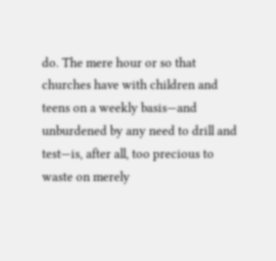do. The mere hour or so that churches have with children and teens on a weekly basis—and unburdened by any need to drill and test—is, after all, too precious to waste on merely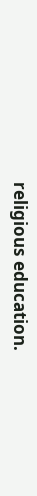religious education.